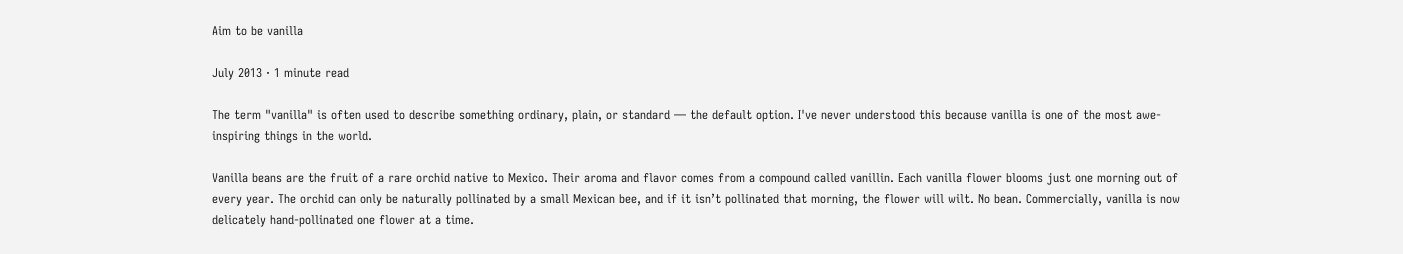Aim to be vanilla

July 2013 · 1 minute read

The term "vanilla" is often used to describe something ordinary, plain, or standard — the default option. I've never understood this because vanilla is one of the most awe-inspiring things in the world.

Vanilla beans are the fruit of a rare orchid native to Mexico. Their aroma and flavor comes from a compound called vanillin. Each vanilla flower blooms just one morning out of every year. The orchid can only be naturally pollinated by a small Mexican bee, and if it isn’t pollinated that morning, the flower will wilt. No bean. Commercially, vanilla is now delicately hand-pollinated one flower at a time.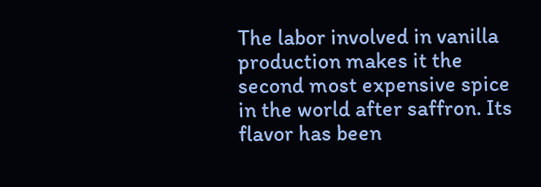The labor involved in vanilla production makes it the second most expensive spice in the world after saffron. Its flavor has been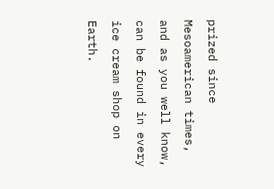prized since Mesoamerican times, and as you well know, can be found in every ice cream shop on Earth.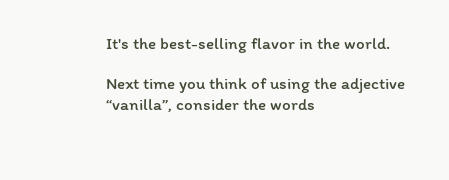It's the best-selling flavor in the world.

Next time you think of using the adjective “vanilla”, consider the words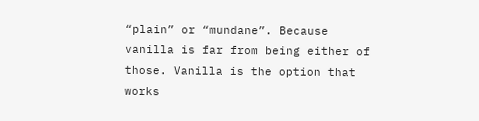“plain” or “mundane”. Because vanilla is far from being either of those. Vanilla is the option that works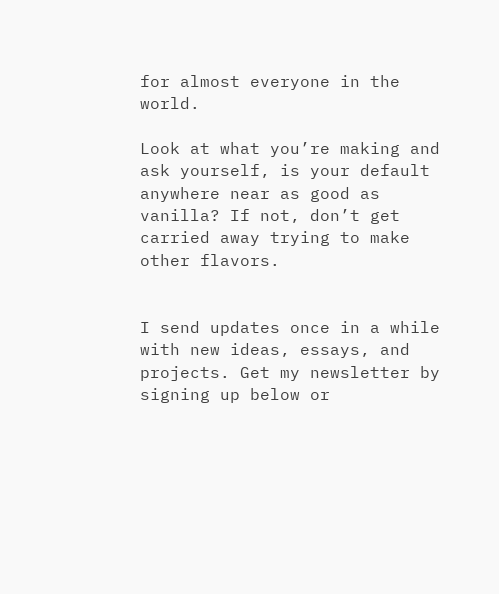for almost everyone in the world.

Look at what you’re making and ask yourself, is your default anywhere near as good as vanilla? If not, don’t get carried away trying to make other flavors.


I send updates once in a while with new ideas, essays, and projects. Get my newsletter by signing up below or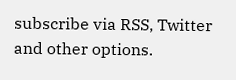subscribe via RSS, Twitter and other options.